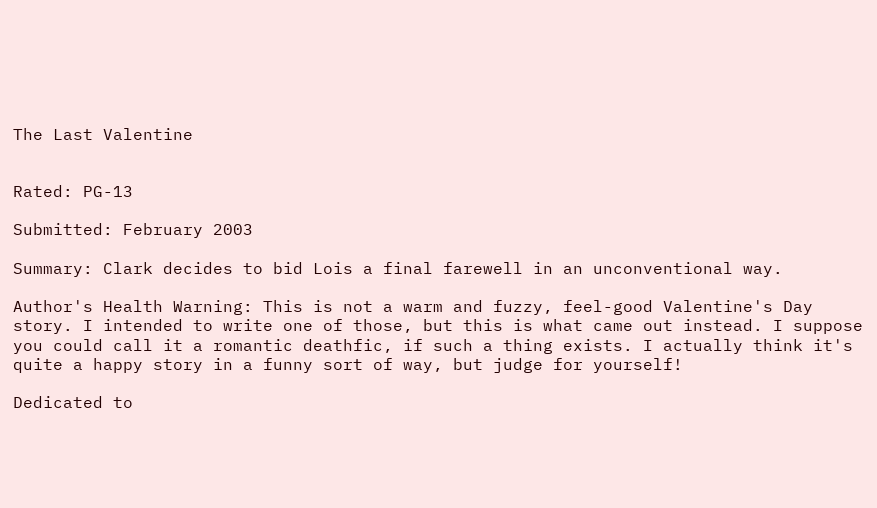The Last Valentine


Rated: PG-13

Submitted: February 2003

Summary: Clark decides to bid Lois a final farewell in an unconventional way.

Author's Health Warning: This is not a warm and fuzzy, feel-good Valentine's Day story. I intended to write one of those, but this is what came out instead. I suppose you could call it a romantic deathfic, if such a thing exists. I actually think it's quite a happy story in a funny sort of way, but judge for yourself!

Dedicated to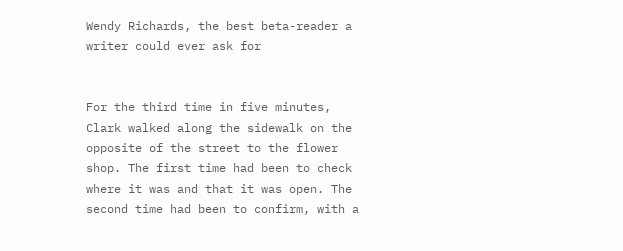Wendy Richards, the best beta-reader a writer could ever ask for


For the third time in five minutes, Clark walked along the sidewalk on the opposite of the street to the flower shop. The first time had been to check where it was and that it was open. The second time had been to confirm, with a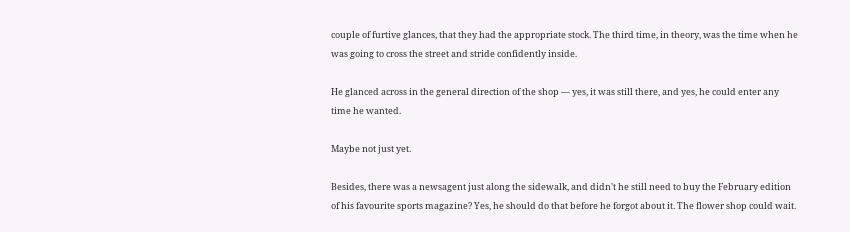couple of furtive glances, that they had the appropriate stock. The third time, in theory, was the time when he was going to cross the street and stride confidently inside.

He glanced across in the general direction of the shop — yes, it was still there, and yes, he could enter any time he wanted.

Maybe not just yet.

Besides, there was a newsagent just along the sidewalk, and didn't he still need to buy the February edition of his favourite sports magazine? Yes, he should do that before he forgot about it. The flower shop could wait.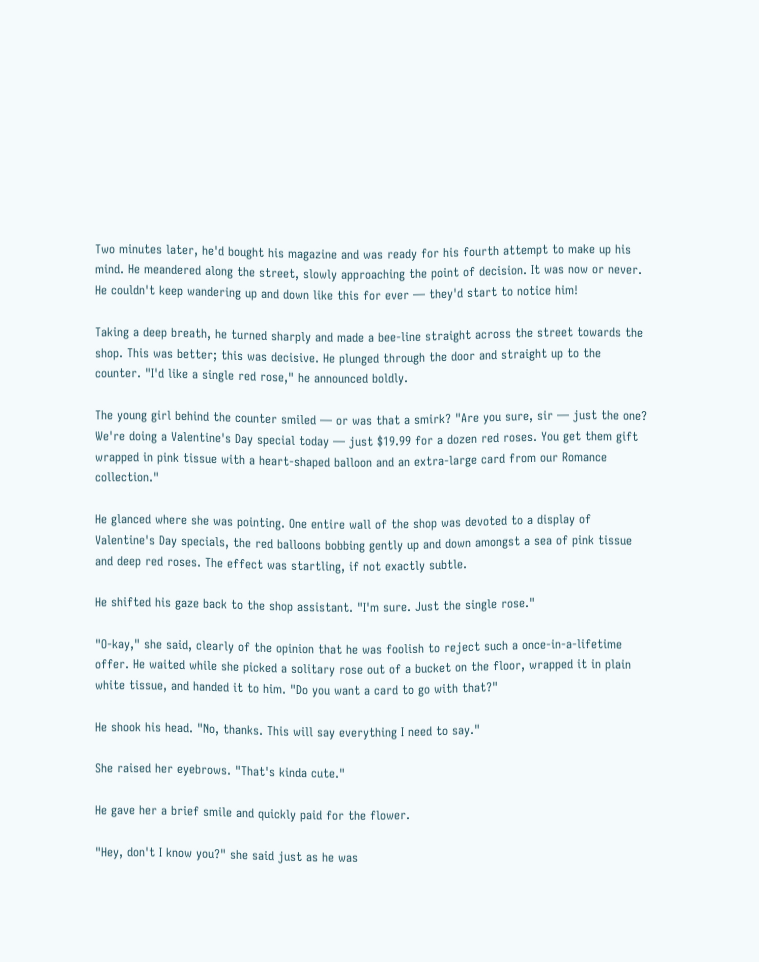Two minutes later, he'd bought his magazine and was ready for his fourth attempt to make up his mind. He meandered along the street, slowly approaching the point of decision. It was now or never. He couldn't keep wandering up and down like this for ever — they'd start to notice him!

Taking a deep breath, he turned sharply and made a bee-line straight across the street towards the shop. This was better; this was decisive. He plunged through the door and straight up to the counter. "I'd like a single red rose," he announced boldly.

The young girl behind the counter smiled — or was that a smirk? "Are you sure, sir — just the one? We're doing a Valentine's Day special today — just $19.99 for a dozen red roses. You get them gift wrapped in pink tissue with a heart-shaped balloon and an extra-large card from our Romance collection."

He glanced where she was pointing. One entire wall of the shop was devoted to a display of Valentine's Day specials, the red balloons bobbing gently up and down amongst a sea of pink tissue and deep red roses. The effect was startling, if not exactly subtle.

He shifted his gaze back to the shop assistant. "I'm sure. Just the single rose."

"O-kay," she said, clearly of the opinion that he was foolish to reject such a once-in-a-lifetime offer. He waited while she picked a solitary rose out of a bucket on the floor, wrapped it in plain white tissue, and handed it to him. "Do you want a card to go with that?"

He shook his head. "No, thanks. This will say everything I need to say."

She raised her eyebrows. "That's kinda cute."

He gave her a brief smile and quickly paid for the flower.

"Hey, don't I know you?" she said just as he was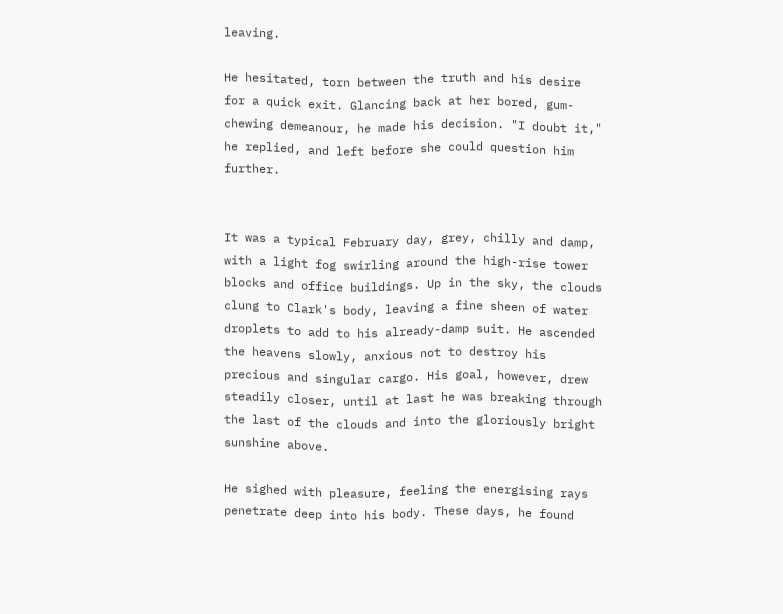leaving.

He hesitated, torn between the truth and his desire for a quick exit. Glancing back at her bored, gum-chewing demeanour, he made his decision. "I doubt it," he replied, and left before she could question him further.


It was a typical February day, grey, chilly and damp, with a light fog swirling around the high-rise tower blocks and office buildings. Up in the sky, the clouds clung to Clark's body, leaving a fine sheen of water droplets to add to his already-damp suit. He ascended the heavens slowly, anxious not to destroy his precious and singular cargo. His goal, however, drew steadily closer, until at last he was breaking through the last of the clouds and into the gloriously bright sunshine above.

He sighed with pleasure, feeling the energising rays penetrate deep into his body. These days, he found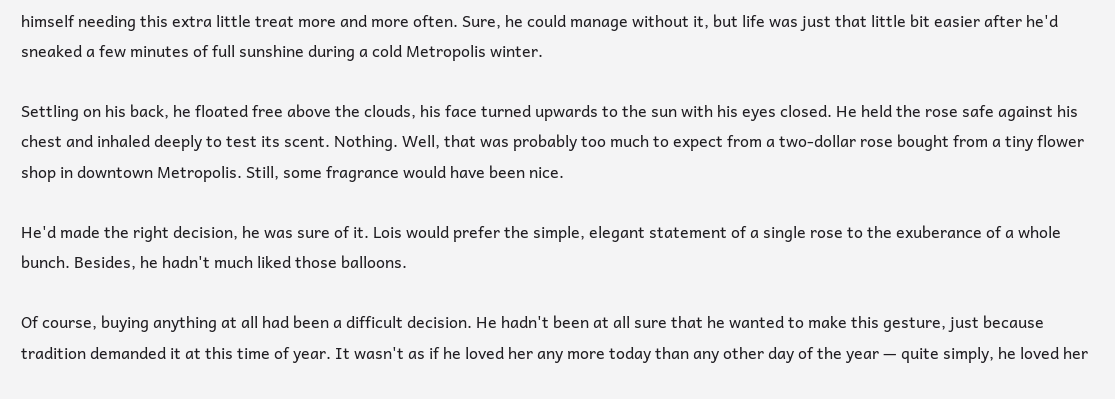himself needing this extra little treat more and more often. Sure, he could manage without it, but life was just that little bit easier after he'd sneaked a few minutes of full sunshine during a cold Metropolis winter.

Settling on his back, he floated free above the clouds, his face turned upwards to the sun with his eyes closed. He held the rose safe against his chest and inhaled deeply to test its scent. Nothing. Well, that was probably too much to expect from a two-dollar rose bought from a tiny flower shop in downtown Metropolis. Still, some fragrance would have been nice.

He'd made the right decision, he was sure of it. Lois would prefer the simple, elegant statement of a single rose to the exuberance of a whole bunch. Besides, he hadn't much liked those balloons.

Of course, buying anything at all had been a difficult decision. He hadn't been at all sure that he wanted to make this gesture, just because tradition demanded it at this time of year. It wasn't as if he loved her any more today than any other day of the year — quite simply, he loved her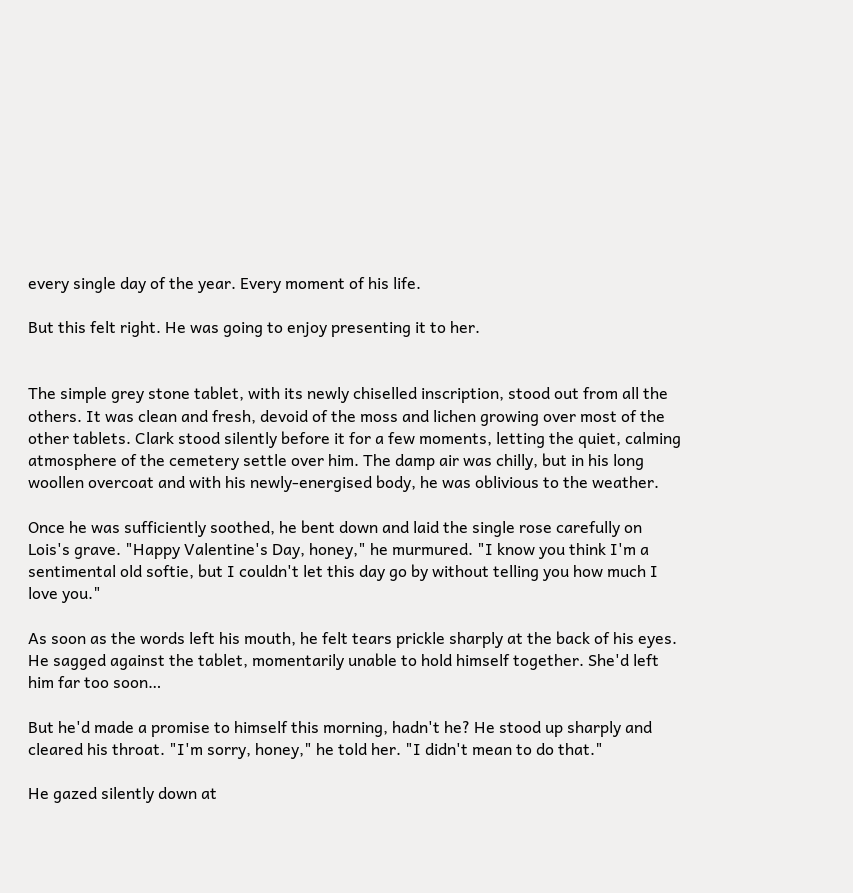every single day of the year. Every moment of his life.

But this felt right. He was going to enjoy presenting it to her.


The simple grey stone tablet, with its newly chiselled inscription, stood out from all the others. It was clean and fresh, devoid of the moss and lichen growing over most of the other tablets. Clark stood silently before it for a few moments, letting the quiet, calming atmosphere of the cemetery settle over him. The damp air was chilly, but in his long woollen overcoat and with his newly-energised body, he was oblivious to the weather.

Once he was sufficiently soothed, he bent down and laid the single rose carefully on Lois's grave. "Happy Valentine's Day, honey," he murmured. "I know you think I'm a sentimental old softie, but I couldn't let this day go by without telling you how much I love you."

As soon as the words left his mouth, he felt tears prickle sharply at the back of his eyes. He sagged against the tablet, momentarily unable to hold himself together. She'd left him far too soon…

But he'd made a promise to himself this morning, hadn't he? He stood up sharply and cleared his throat. "I'm sorry, honey," he told her. "I didn't mean to do that."

He gazed silently down at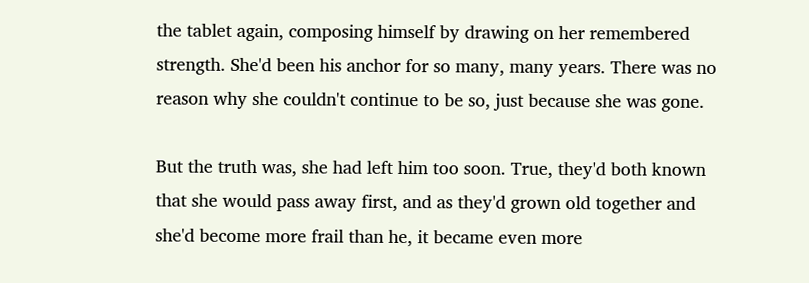the tablet again, composing himself by drawing on her remembered strength. She'd been his anchor for so many, many years. There was no reason why she couldn't continue to be so, just because she was gone.

But the truth was, she had left him too soon. True, they'd both known that she would pass away first, and as they'd grown old together and she'd become more frail than he, it became even more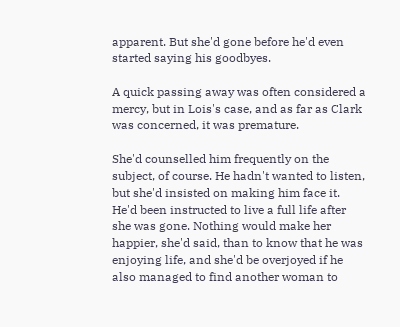apparent. But she'd gone before he'd even started saying his goodbyes.

A quick passing away was often considered a mercy, but in Lois's case, and as far as Clark was concerned, it was premature.

She'd counselled him frequently on the subject, of course. He hadn't wanted to listen, but she'd insisted on making him face it. He'd been instructed to live a full life after she was gone. Nothing would make her happier, she'd said, than to know that he was enjoying life, and she'd be overjoyed if he also managed to find another woman to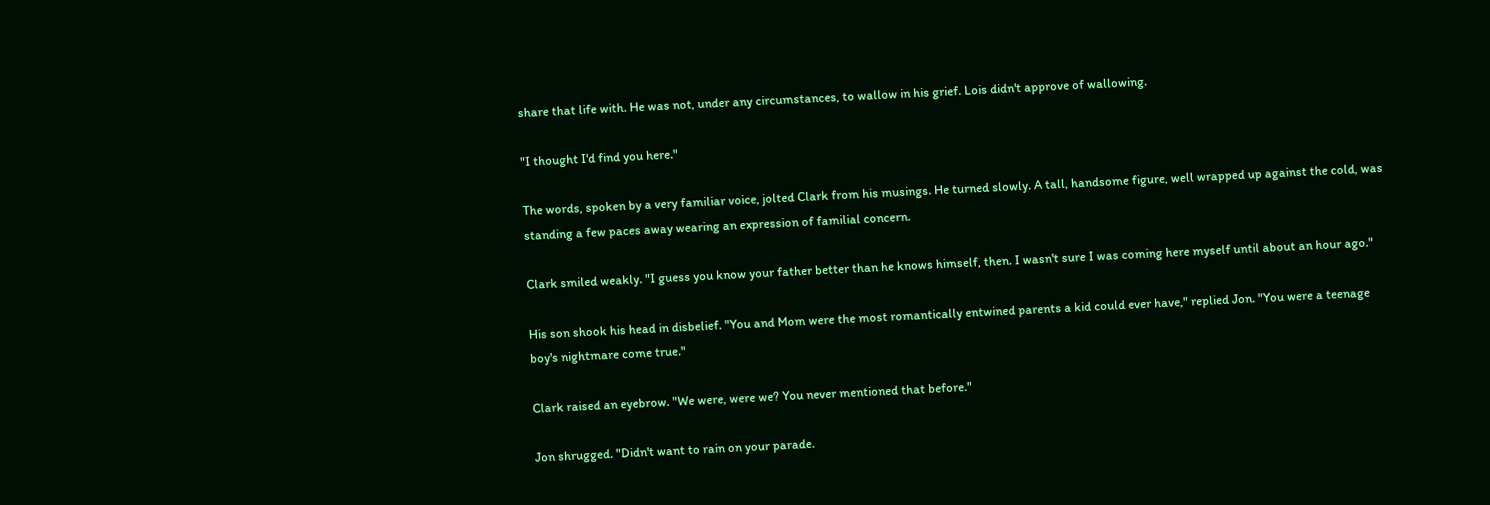share that life with. He was not, under any circumstances, to wallow in his grief. Lois didn't approve of wallowing.

"I thought I'd find you here."

The words, spoken by a very familiar voice, jolted Clark from his musings. He turned slowly. A tall, handsome figure, well wrapped up against the cold, was standing a few paces away wearing an expression of familial concern.

Clark smiled weakly. "I guess you know your father better than he knows himself, then. I wasn't sure I was coming here myself until about an hour ago."

His son shook his head in disbelief. "You and Mom were the most romantically entwined parents a kid could ever have," replied Jon. "You were a teenage boy's nightmare come true."

Clark raised an eyebrow. "We were, were we? You never mentioned that before."

Jon shrugged. "Didn't want to rain on your parade.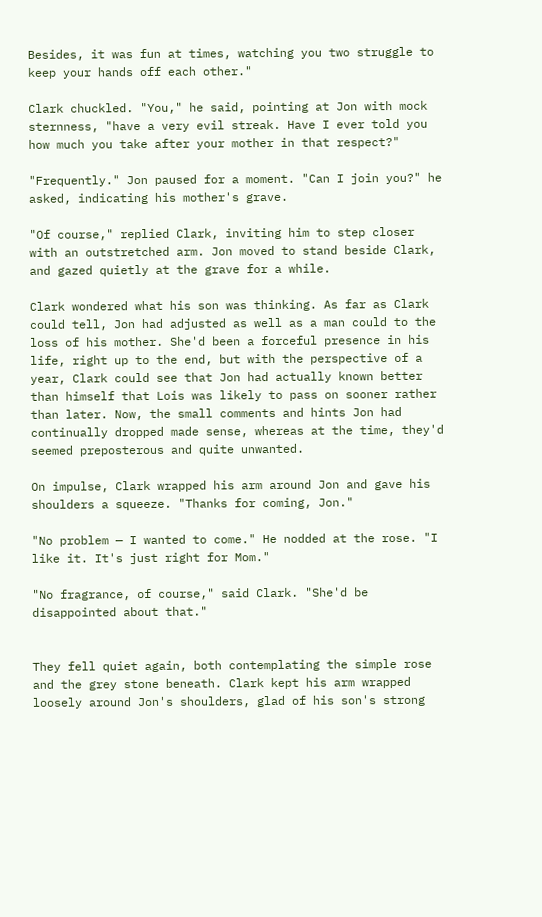Besides, it was fun at times, watching you two struggle to keep your hands off each other."

Clark chuckled. "You," he said, pointing at Jon with mock sternness, "have a very evil streak. Have I ever told you how much you take after your mother in that respect?"

"Frequently." Jon paused for a moment. "Can I join you?" he asked, indicating his mother's grave.

"Of course," replied Clark, inviting him to step closer with an outstretched arm. Jon moved to stand beside Clark, and gazed quietly at the grave for a while.

Clark wondered what his son was thinking. As far as Clark could tell, Jon had adjusted as well as a man could to the loss of his mother. She'd been a forceful presence in his life, right up to the end, but with the perspective of a year, Clark could see that Jon had actually known better than himself that Lois was likely to pass on sooner rather than later. Now, the small comments and hints Jon had continually dropped made sense, whereas at the time, they'd seemed preposterous and quite unwanted.

On impulse, Clark wrapped his arm around Jon and gave his shoulders a squeeze. "Thanks for coming, Jon."

"No problem — I wanted to come." He nodded at the rose. "I like it. It's just right for Mom."

"No fragrance, of course," said Clark. "She'd be disappointed about that."


They fell quiet again, both contemplating the simple rose and the grey stone beneath. Clark kept his arm wrapped loosely around Jon's shoulders, glad of his son's strong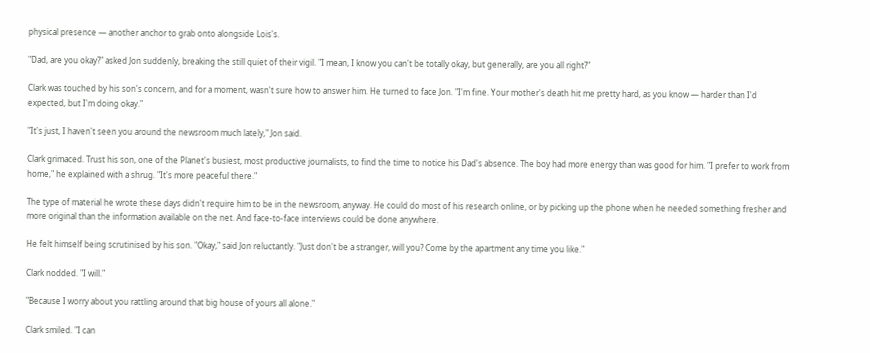physical presence — another anchor to grab onto alongside Lois's.

"Dad, are you okay?" asked Jon suddenly, breaking the still quiet of their vigil. "I mean, I know you can't be totally okay, but generally, are you all right?"

Clark was touched by his son's concern, and for a moment, wasn't sure how to answer him. He turned to face Jon. "I'm fine. Your mother's death hit me pretty hard, as you know — harder than I'd expected, but I'm doing okay."

"It's just, I haven't seen you around the newsroom much lately," Jon said.

Clark grimaced. Trust his son, one of the Planet's busiest, most productive journalists, to find the time to notice his Dad's absence. The boy had more energy than was good for him. "I prefer to work from home," he explained with a shrug. "It's more peaceful there."

The type of material he wrote these days didn't require him to be in the newsroom, anyway. He could do most of his research online, or by picking up the phone when he needed something fresher and more original than the information available on the net. And face-to-face interviews could be done anywhere.

He felt himself being scrutinised by his son. "Okay," said Jon reluctantly. "Just don't be a stranger, will you? Come by the apartment any time you like."

Clark nodded. "I will."

"Because I worry about you rattling around that big house of yours all alone."

Clark smiled. "I can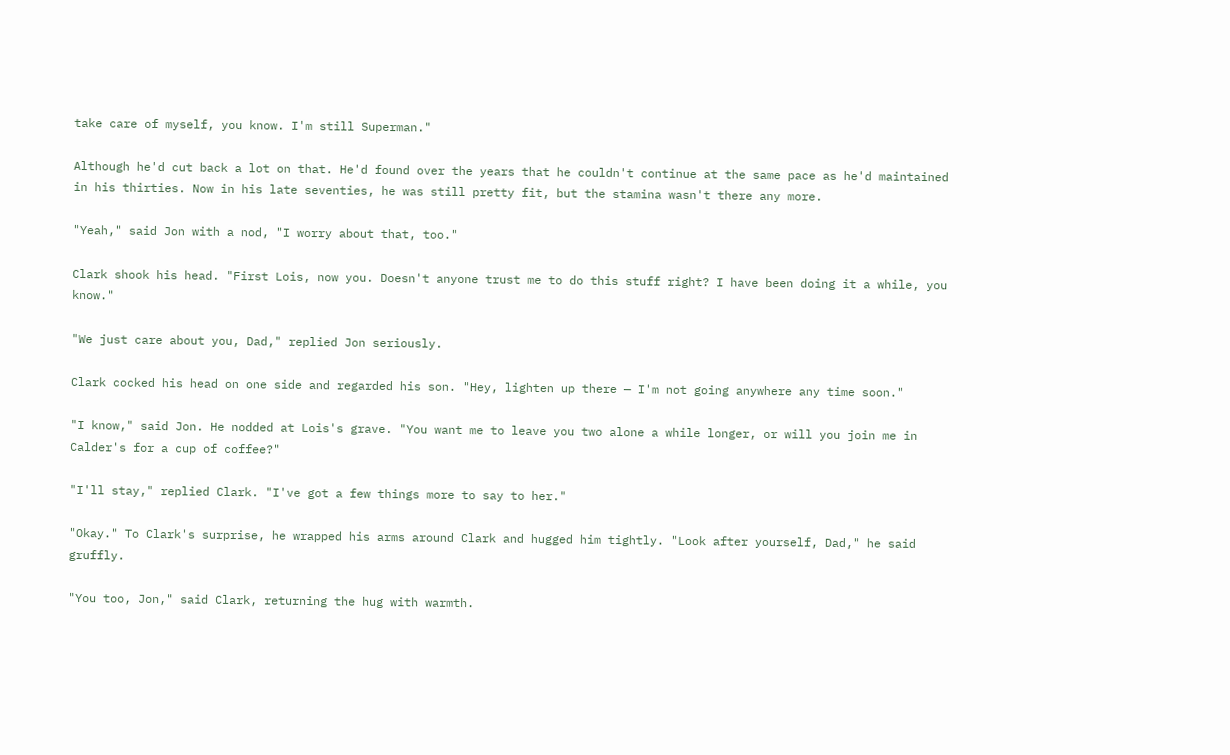take care of myself, you know. I'm still Superman."

Although he'd cut back a lot on that. He'd found over the years that he couldn't continue at the same pace as he'd maintained in his thirties. Now in his late seventies, he was still pretty fit, but the stamina wasn't there any more.

"Yeah," said Jon with a nod, "I worry about that, too."

Clark shook his head. "First Lois, now you. Doesn't anyone trust me to do this stuff right? I have been doing it a while, you know."

"We just care about you, Dad," replied Jon seriously.

Clark cocked his head on one side and regarded his son. "Hey, lighten up there — I'm not going anywhere any time soon."

"I know," said Jon. He nodded at Lois's grave. "You want me to leave you two alone a while longer, or will you join me in Calder's for a cup of coffee?"

"I'll stay," replied Clark. "I've got a few things more to say to her."

"Okay." To Clark's surprise, he wrapped his arms around Clark and hugged him tightly. "Look after yourself, Dad," he said gruffly.

"You too, Jon," said Clark, returning the hug with warmth.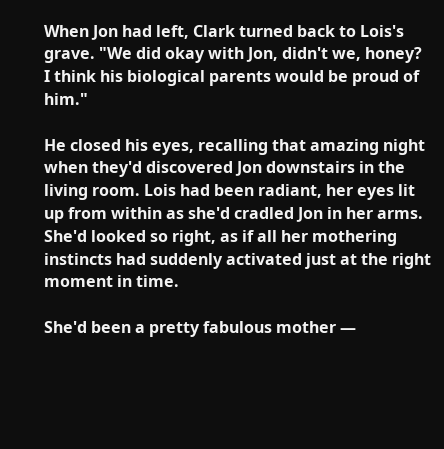When Jon had left, Clark turned back to Lois's grave. "We did okay with Jon, didn't we, honey? I think his biological parents would be proud of him."

He closed his eyes, recalling that amazing night when they'd discovered Jon downstairs in the living room. Lois had been radiant, her eyes lit up from within as she'd cradled Jon in her arms. She'd looked so right, as if all her mothering instincts had suddenly activated just at the right moment in time.

She'd been a pretty fabulous mother —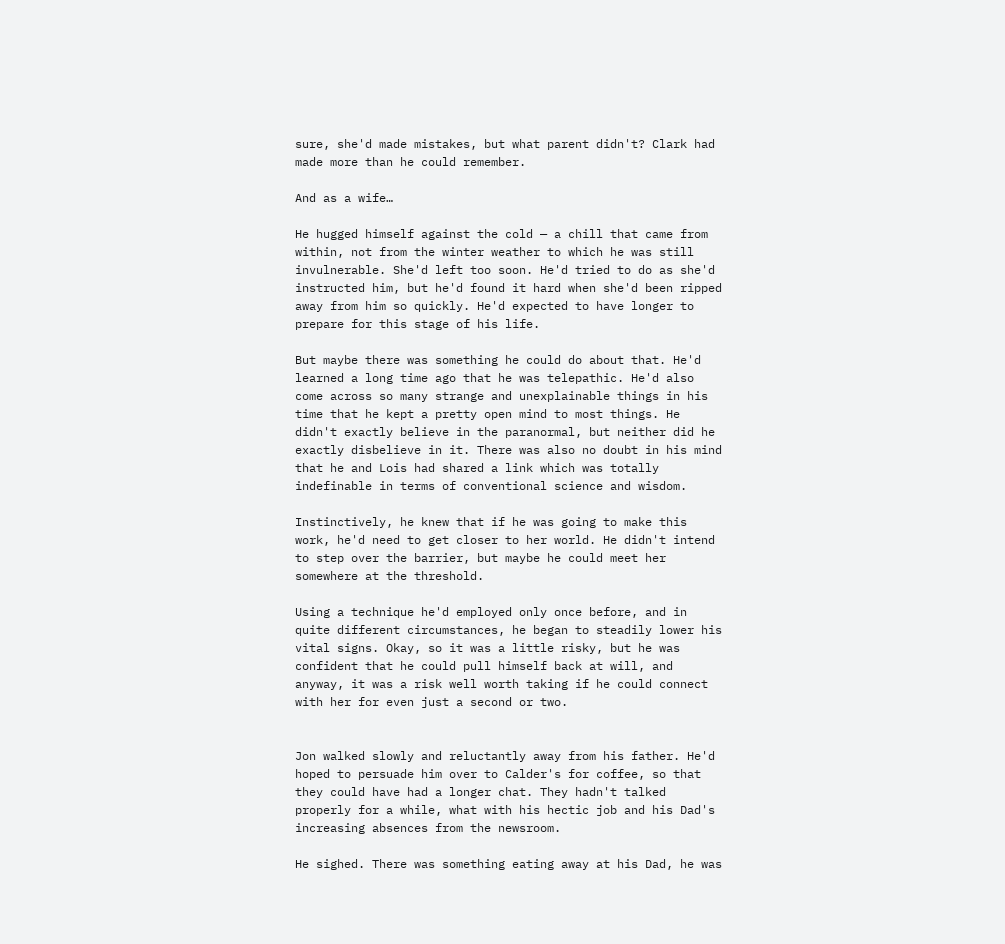sure, she'd made mistakes, but what parent didn't? Clark had made more than he could remember.

And as a wife…

He hugged himself against the cold — a chill that came from within, not from the winter weather to which he was still invulnerable. She'd left too soon. He'd tried to do as she'd instructed him, but he'd found it hard when she'd been ripped away from him so quickly. He'd expected to have longer to prepare for this stage of his life.

But maybe there was something he could do about that. He'd learned a long time ago that he was telepathic. He'd also come across so many strange and unexplainable things in his time that he kept a pretty open mind to most things. He didn't exactly believe in the paranormal, but neither did he exactly disbelieve in it. There was also no doubt in his mind that he and Lois had shared a link which was totally indefinable in terms of conventional science and wisdom.

Instinctively, he knew that if he was going to make this work, he'd need to get closer to her world. He didn't intend to step over the barrier, but maybe he could meet her somewhere at the threshold.

Using a technique he'd employed only once before, and in quite different circumstances, he began to steadily lower his vital signs. Okay, so it was a little risky, but he was confident that he could pull himself back at will, and anyway, it was a risk well worth taking if he could connect with her for even just a second or two.


Jon walked slowly and reluctantly away from his father. He'd hoped to persuade him over to Calder's for coffee, so that they could have had a longer chat. They hadn't talked properly for a while, what with his hectic job and his Dad's increasing absences from the newsroom.

He sighed. There was something eating away at his Dad, he was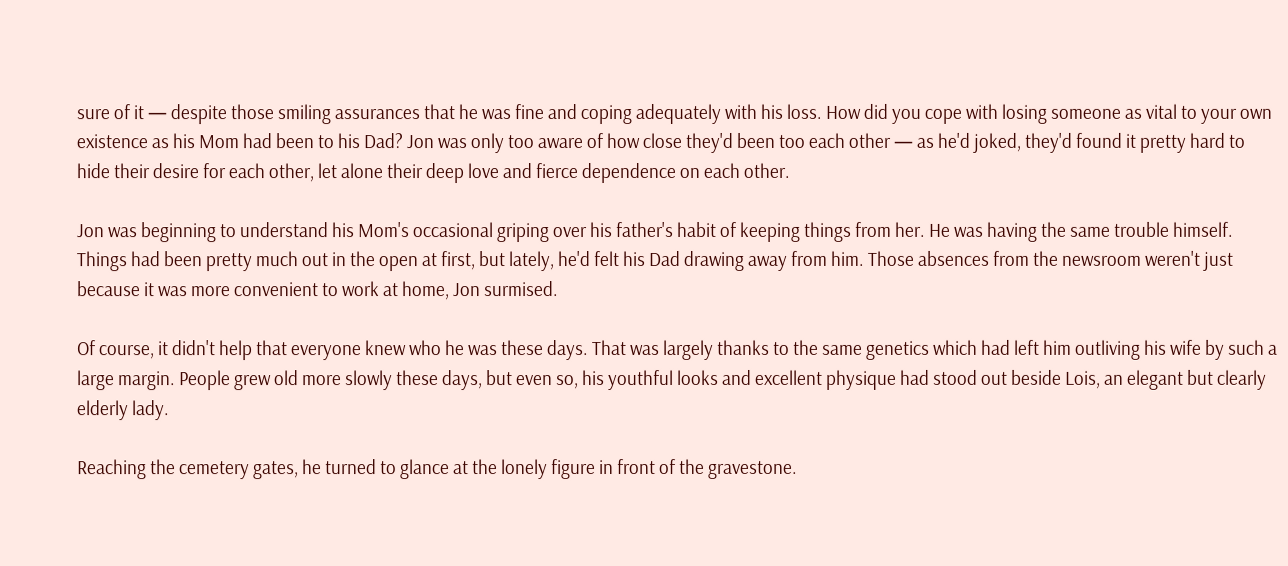sure of it — despite those smiling assurances that he was fine and coping adequately with his loss. How did you cope with losing someone as vital to your own existence as his Mom had been to his Dad? Jon was only too aware of how close they'd been too each other — as he'd joked, they'd found it pretty hard to hide their desire for each other, let alone their deep love and fierce dependence on each other.

Jon was beginning to understand his Mom's occasional griping over his father's habit of keeping things from her. He was having the same trouble himself. Things had been pretty much out in the open at first, but lately, he'd felt his Dad drawing away from him. Those absences from the newsroom weren't just because it was more convenient to work at home, Jon surmised.

Of course, it didn't help that everyone knew who he was these days. That was largely thanks to the same genetics which had left him outliving his wife by such a large margin. People grew old more slowly these days, but even so, his youthful looks and excellent physique had stood out beside Lois, an elegant but clearly elderly lady.

Reaching the cemetery gates, he turned to glance at the lonely figure in front of the gravestone.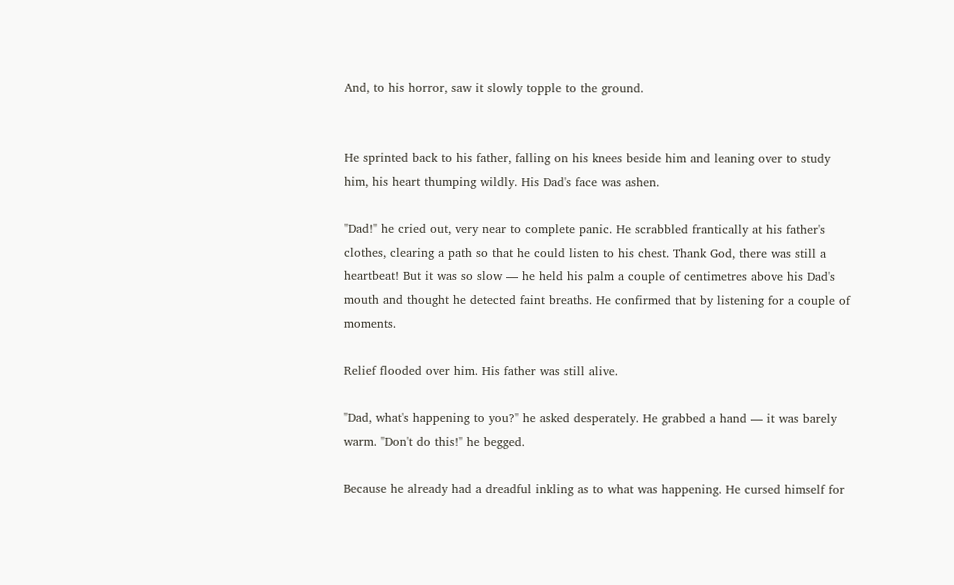And, to his horror, saw it slowly topple to the ground.


He sprinted back to his father, falling on his knees beside him and leaning over to study him, his heart thumping wildly. His Dad's face was ashen.

"Dad!" he cried out, very near to complete panic. He scrabbled frantically at his father's clothes, clearing a path so that he could listen to his chest. Thank God, there was still a heartbeat! But it was so slow — he held his palm a couple of centimetres above his Dad's mouth and thought he detected faint breaths. He confirmed that by listening for a couple of moments.

Relief flooded over him. His father was still alive.

"Dad, what's happening to you?" he asked desperately. He grabbed a hand — it was barely warm. "Don't do this!" he begged.

Because he already had a dreadful inkling as to what was happening. He cursed himself for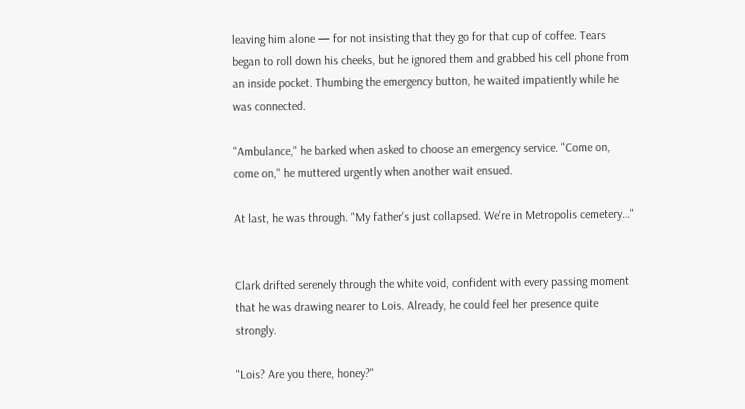leaving him alone — for not insisting that they go for that cup of coffee. Tears began to roll down his cheeks, but he ignored them and grabbed his cell phone from an inside pocket. Thumbing the emergency button, he waited impatiently while he was connected.

"Ambulance," he barked when asked to choose an emergency service. "Come on, come on," he muttered urgently when another wait ensued.

At last, he was through. "My father's just collapsed. We're in Metropolis cemetery…"


Clark drifted serenely through the white void, confident with every passing moment that he was drawing nearer to Lois. Already, he could feel her presence quite strongly.

"Lois? Are you there, honey?"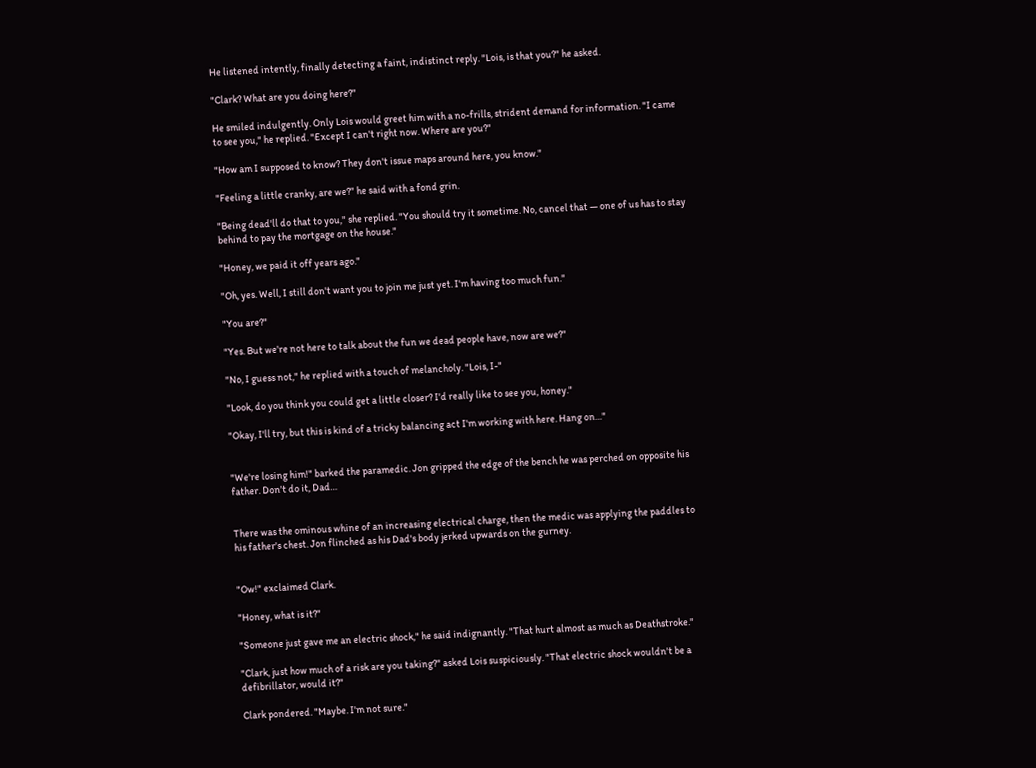He listened intently, finally detecting a faint, indistinct reply. "Lois, is that you?" he asked.

"Clark? What are you doing here?"

He smiled indulgently. Only Lois would greet him with a no-frills, strident demand for information. "I came to see you," he replied. "Except I can't right now. Where are you?"

"How am I supposed to know? They don't issue maps around here, you know."

"Feeling a little cranky, are we?" he said with a fond grin.

"Being dead'll do that to you," she replied. "You should try it sometime. No, cancel that — one of us has to stay behind to pay the mortgage on the house."

"Honey, we paid it off years ago."

"Oh, yes. Well, I still don't want you to join me just yet. I'm having too much fun."

"You are?"

"Yes. But we're not here to talk about the fun we dead people have, now are we?"

"No, I guess not," he replied with a touch of melancholy. "Lois, I-"

"Look, do you think you could get a little closer? I'd really like to see you, honey."

"Okay, I'll try, but this is kind of a tricky balancing act I'm working with here. Hang on…"


"We're losing him!" barked the paramedic. Jon gripped the edge of the bench he was perched on opposite his father. Don't do it, Dad…


There was the ominous whine of an increasing electrical charge, then the medic was applying the paddles to his father's chest. Jon flinched as his Dad's body jerked upwards on the gurney.


"Ow!" exclaimed Clark.

"Honey, what is it?"

"Someone just gave me an electric shock," he said indignantly. "That hurt almost as much as Deathstroke."

"Clark, just how much of a risk are you taking?" asked Lois suspiciously. "That electric shock wouldn't be a defibrillator, would it?"

Clark pondered. "Maybe. I'm not sure."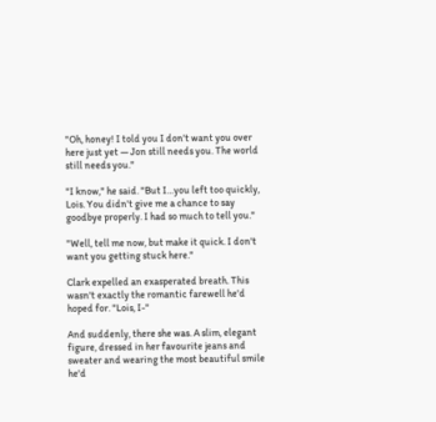"Oh, honey! I told you I don't want you over here just yet — Jon still needs you. The world still needs you."

"I know," he said. "But I…you left too quickly, Lois. You didn't give me a chance to say goodbye properly. I had so much to tell you."

"Well, tell me now, but make it quick. I don't want you getting stuck here."

Clark expelled an exasperated breath. This wasn't exactly the romantic farewell he'd hoped for. "Lois, I-"

And suddenly, there she was. A slim, elegant figure, dressed in her favourite jeans and sweater and wearing the most beautiful smile he'd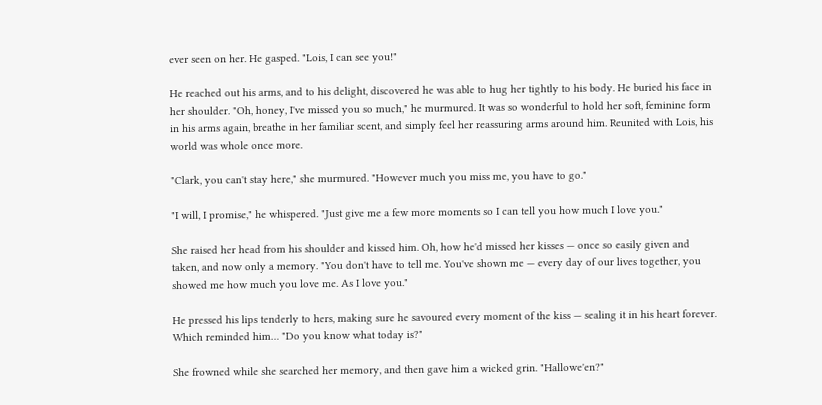ever seen on her. He gasped. "Lois, I can see you!"

He reached out his arms, and to his delight, discovered he was able to hug her tightly to his body. He buried his face in her shoulder. "Oh, honey, I've missed you so much," he murmured. It was so wonderful to hold her soft, feminine form in his arms again, breathe in her familiar scent, and simply feel her reassuring arms around him. Reunited with Lois, his world was whole once more.

"Clark, you can't stay here," she murmured. "However much you miss me, you have to go."

"I will, I promise," he whispered. "Just give me a few more moments so I can tell you how much I love you."

She raised her head from his shoulder and kissed him. Oh, how he'd missed her kisses — once so easily given and taken, and now only a memory. "You don't have to tell me. You've shown me — every day of our lives together, you showed me how much you love me. As I love you."

He pressed his lips tenderly to hers, making sure he savoured every moment of the kiss — sealing it in his heart forever. Which reminded him… "Do you know what today is?"

She frowned while she searched her memory, and then gave him a wicked grin. "Hallowe'en?"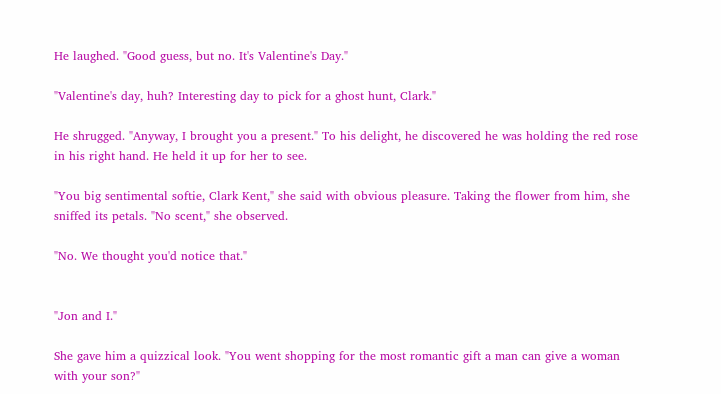He laughed. "Good guess, but no. It's Valentine's Day."

"Valentine's day, huh? Interesting day to pick for a ghost hunt, Clark."

He shrugged. "Anyway, I brought you a present." To his delight, he discovered he was holding the red rose in his right hand. He held it up for her to see.

"You big sentimental softie, Clark Kent," she said with obvious pleasure. Taking the flower from him, she sniffed its petals. "No scent," she observed.

"No. We thought you'd notice that."


"Jon and I."

She gave him a quizzical look. "You went shopping for the most romantic gift a man can give a woman with your son?"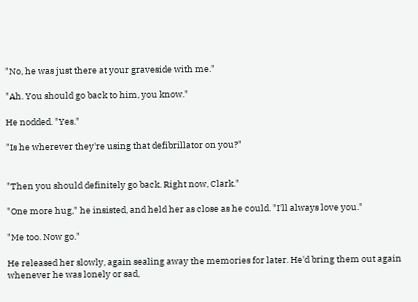"No, he was just there at your graveside with me."

"Ah. You should go back to him, you know."

He nodded. "Yes."

"Is he wherever they're using that defibrillator on you?"


"Then you should definitely go back. Right now, Clark."

"One more hug," he insisted, and held her as close as he could. "I'll always love you."

"Me too. Now go."

He released her slowly, again sealing away the memories for later. He'd bring them out again whenever he was lonely or sad,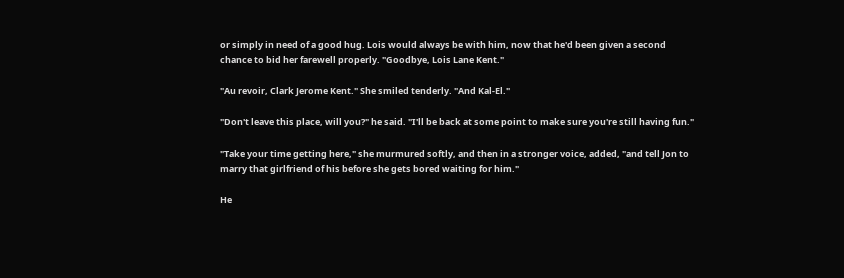or simply in need of a good hug. Lois would always be with him, now that he'd been given a second chance to bid her farewell properly. "Goodbye, Lois Lane Kent."

"Au revoir, Clark Jerome Kent." She smiled tenderly. "And Kal-El."

"Don't leave this place, will you?" he said. "I'll be back at some point to make sure you're still having fun."

"Take your time getting here," she murmured softly, and then in a stronger voice, added, "and tell Jon to marry that girlfriend of his before she gets bored waiting for him."

He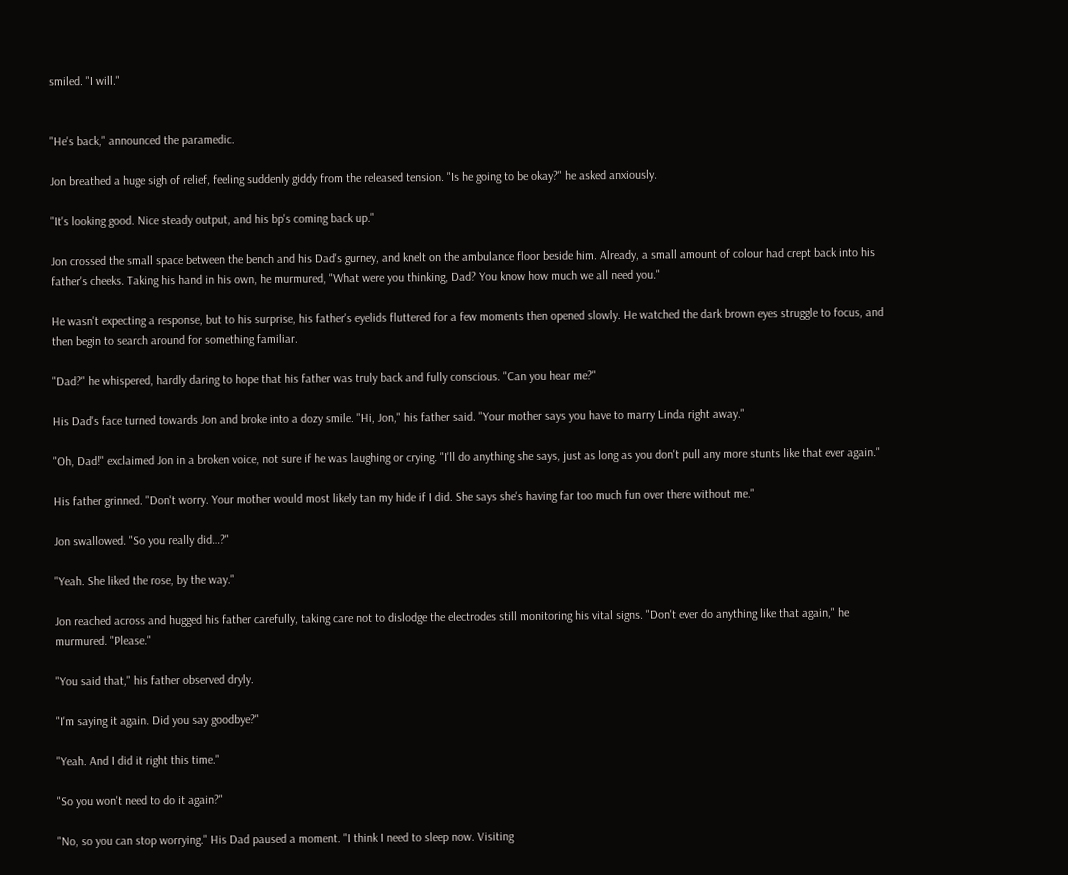smiled. "I will."


"He's back," announced the paramedic.

Jon breathed a huge sigh of relief, feeling suddenly giddy from the released tension. "Is he going to be okay?" he asked anxiously.

"It's looking good. Nice steady output, and his bp's coming back up."

Jon crossed the small space between the bench and his Dad's gurney, and knelt on the ambulance floor beside him. Already, a small amount of colour had crept back into his father's cheeks. Taking his hand in his own, he murmured, "What were you thinking, Dad? You know how much we all need you."

He wasn't expecting a response, but to his surprise, his father's eyelids fluttered for a few moments then opened slowly. He watched the dark brown eyes struggle to focus, and then begin to search around for something familiar.

"Dad?" he whispered, hardly daring to hope that his father was truly back and fully conscious. "Can you hear me?"

His Dad's face turned towards Jon and broke into a dozy smile. "Hi, Jon," his father said. "Your mother says you have to marry Linda right away."

"Oh, Dad!" exclaimed Jon in a broken voice, not sure if he was laughing or crying. "I'll do anything she says, just as long as you don't pull any more stunts like that ever again."

His father grinned. "Don't worry. Your mother would most likely tan my hide if I did. She says she's having far too much fun over there without me."

Jon swallowed. "So you really did…?"

"Yeah. She liked the rose, by the way."

Jon reached across and hugged his father carefully, taking care not to dislodge the electrodes still monitoring his vital signs. "Don't ever do anything like that again," he murmured. "Please."

"You said that," his father observed dryly.

"I'm saying it again. Did you say goodbye?"

"Yeah. And I did it right this time."

"So you won't need to do it again?"

"No, so you can stop worrying." His Dad paused a moment. "I think I need to sleep now. Visiting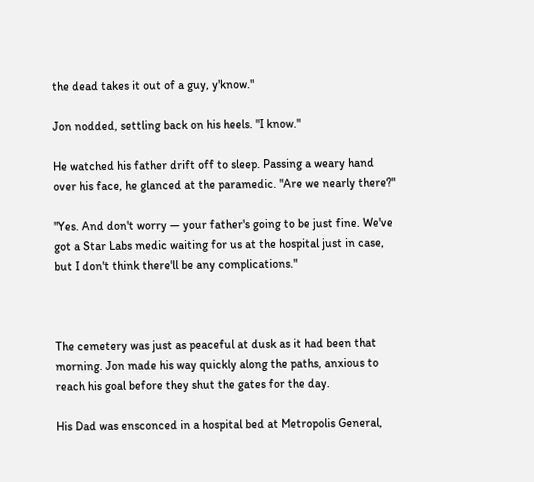the dead takes it out of a guy, y'know."

Jon nodded, settling back on his heels. "I know."

He watched his father drift off to sleep. Passing a weary hand over his face, he glanced at the paramedic. "Are we nearly there?"

"Yes. And don't worry — your father's going to be just fine. We've got a Star Labs medic waiting for us at the hospital just in case, but I don't think there'll be any complications."



The cemetery was just as peaceful at dusk as it had been that morning. Jon made his way quickly along the paths, anxious to reach his goal before they shut the gates for the day.

His Dad was ensconced in a hospital bed at Metropolis General,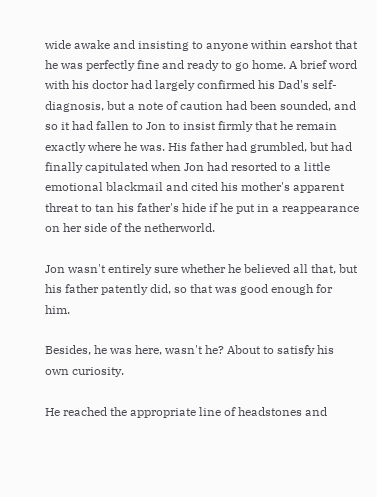wide awake and insisting to anyone within earshot that he was perfectly fine and ready to go home. A brief word with his doctor had largely confirmed his Dad's self- diagnosis, but a note of caution had been sounded, and so it had fallen to Jon to insist firmly that he remain exactly where he was. His father had grumbled, but had finally capitulated when Jon had resorted to a little emotional blackmail and cited his mother's apparent threat to tan his father's hide if he put in a reappearance on her side of the netherworld.

Jon wasn't entirely sure whether he believed all that, but his father patently did, so that was good enough for him.

Besides, he was here, wasn't he? About to satisfy his own curiosity.

He reached the appropriate line of headstones and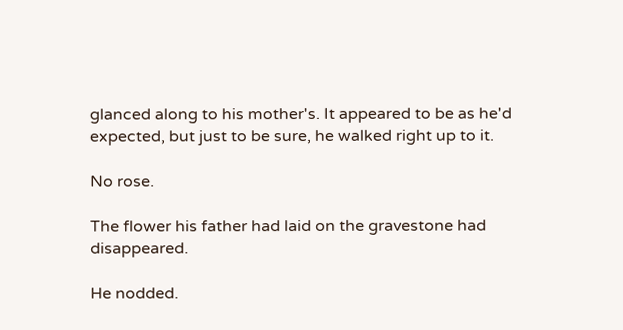glanced along to his mother's. It appeared to be as he'd expected, but just to be sure, he walked right up to it.

No rose.

The flower his father had laid on the gravestone had disappeared.

He nodded.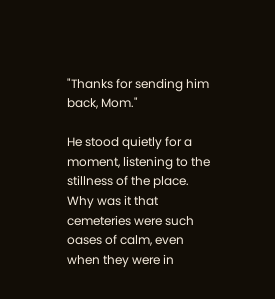"Thanks for sending him back, Mom."

He stood quietly for a moment, listening to the stillness of the place. Why was it that cemeteries were such oases of calm, even when they were in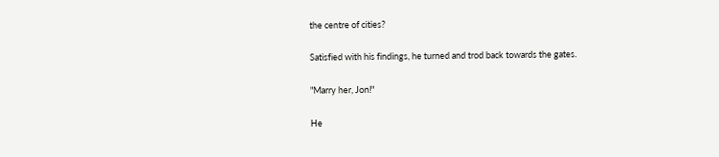the centre of cities?

Satisfied with his findings, he turned and trod back towards the gates.

"Marry her, Jon!"

He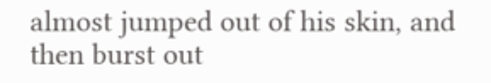almost jumped out of his skin, and then burst out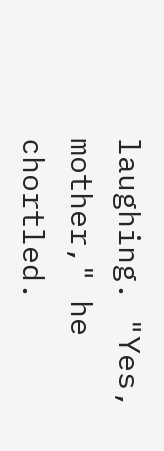laughing. "Yes, mother," he chortled.